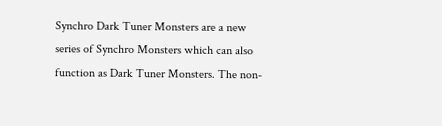Synchro Dark Tuner Monsters are a new series of Synchro Monsters which can also function as Dark Tuner Monsters. The non-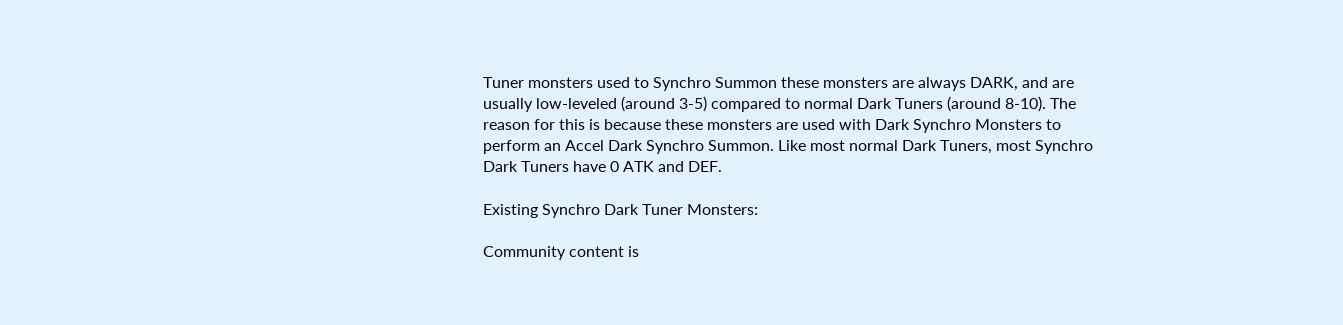Tuner monsters used to Synchro Summon these monsters are always DARK, and are usually low-leveled (around 3-5) compared to normal Dark Tuners (around 8-10). The reason for this is because these monsters are used with Dark Synchro Monsters to perform an Accel Dark Synchro Summon. Like most normal Dark Tuners, most Synchro Dark Tuners have 0 ATK and DEF.

Existing Synchro Dark Tuner Monsters:

Community content is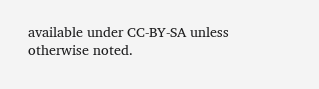available under CC-BY-SA unless otherwise noted.